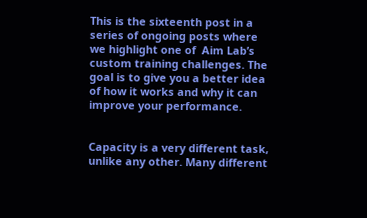This is the sixteenth post in a series of ongoing posts where we highlight one of  Aim Lab’s custom training challenges. The goal is to give you a better idea of how it works and why it can improve your performance.


Capacity is a very different task, unlike any other. Many different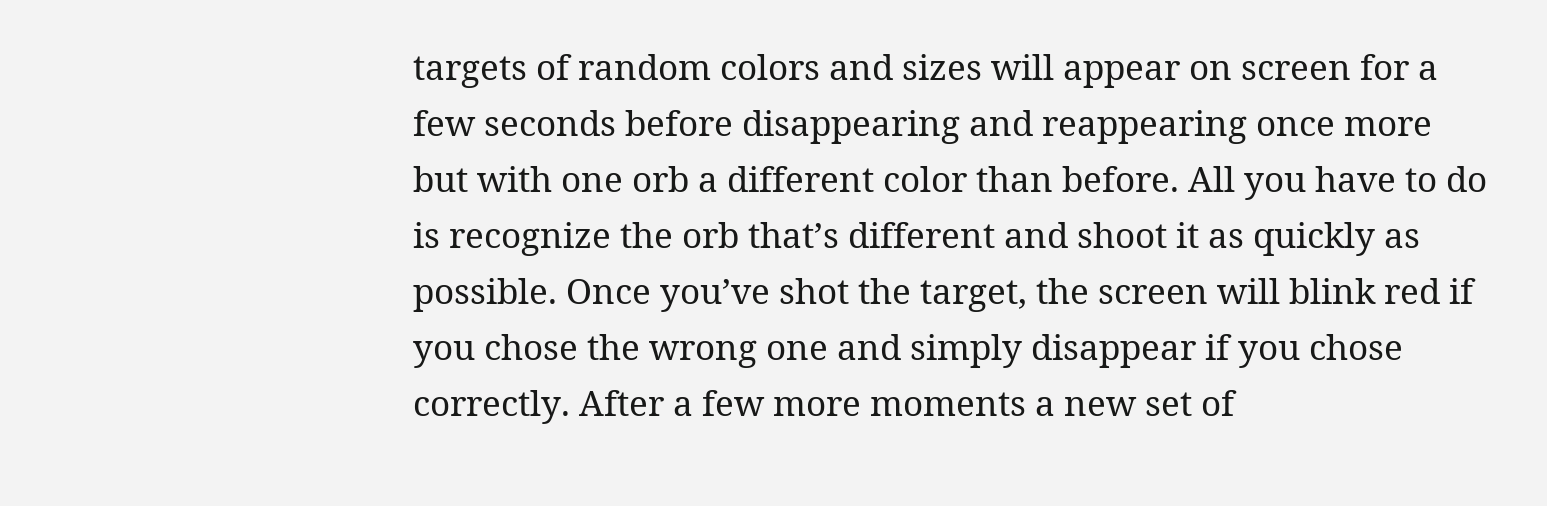targets of random colors and sizes will appear on screen for a few seconds before disappearing and reappearing once more but with one orb a different color than before. All you have to do is recognize the orb that’s different and shoot it as quickly as possible. Once you’ve shot the target, the screen will blink red if you chose the wrong one and simply disappear if you chose correctly. After a few more moments a new set of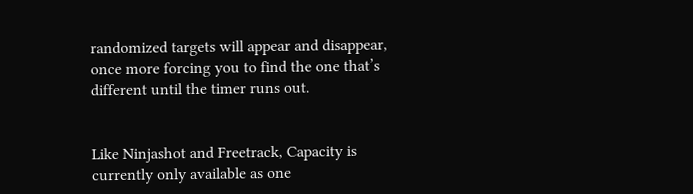randomized targets will appear and disappear, once more forcing you to find the one that’s different until the timer runs out.


Like Ninjashot and Freetrack, Capacity is currently only available as one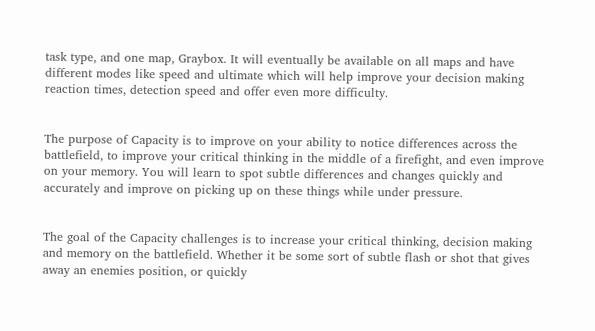task type, and one map, Graybox. It will eventually be available on all maps and have different modes like speed and ultimate which will help improve your decision making reaction times, detection speed and offer even more difficulty.


The purpose of Capacity is to improve on your ability to notice differences across the battlefield, to improve your critical thinking in the middle of a firefight, and even improve on your memory. You will learn to spot subtle differences and changes quickly and accurately and improve on picking up on these things while under pressure.


The goal of the Capacity challenges is to increase your critical thinking, decision making and memory on the battlefield. Whether it be some sort of subtle flash or shot that gives away an enemies position, or quickly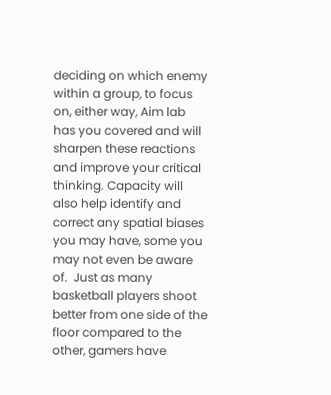deciding on which enemy within a group, to focus on, either way, Aim lab has you covered and will sharpen these reactions and improve your critical thinking. Capacity will also help identify and correct any spatial biases you may have, some you may not even be aware of.  Just as many basketball players shoot better from one side of the floor compared to the other, gamers have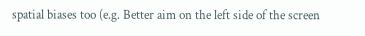spatial biases too (e.g. Better aim on the left side of the screen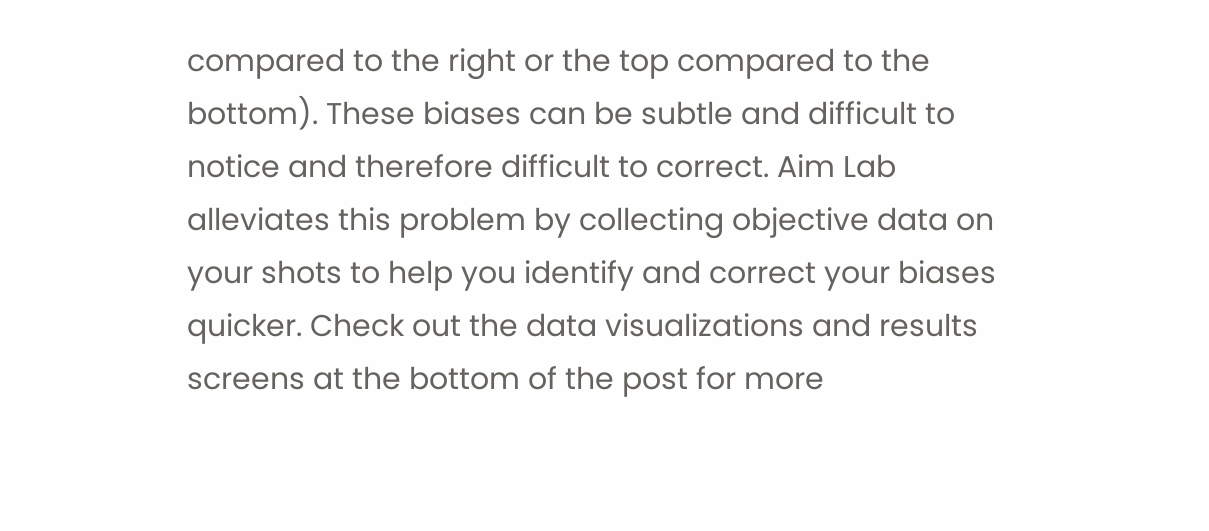compared to the right or the top compared to the bottom). These biases can be subtle and difficult to notice and therefore difficult to correct. Aim Lab alleviates this problem by collecting objective data on your shots to help you identify and correct your biases quicker. Check out the data visualizations and results screens at the bottom of the post for more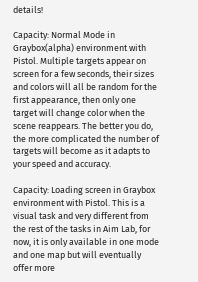details!

Capacity: Normal Mode in Graybox(alpha) environment with Pistol. Multiple targets appear on screen for a few seconds, their sizes and colors will all be random for the first appearance, then only one target will change color when the scene reappears. The better you do, the more complicated the number of targets will become as it adapts to your speed and accuracy.

Capacity: Loading screen in Graybox environment with Pistol. This is a visual task and very different from the rest of the tasks in Aim Lab, for now, it is only available in one mode and one map but will eventually offer more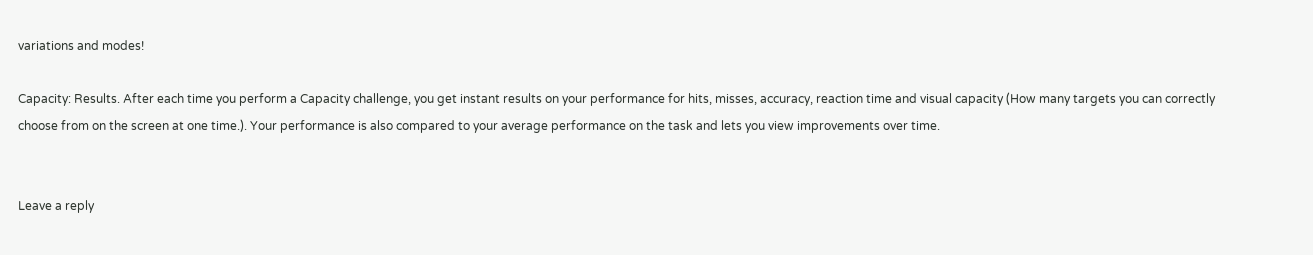variations and modes!

Capacity: Results. After each time you perform a Capacity challenge, you get instant results on your performance for hits, misses, accuracy, reaction time and visual capacity (How many targets you can correctly choose from on the screen at one time.). Your performance is also compared to your average performance on the task and lets you view improvements over time.


Leave a reply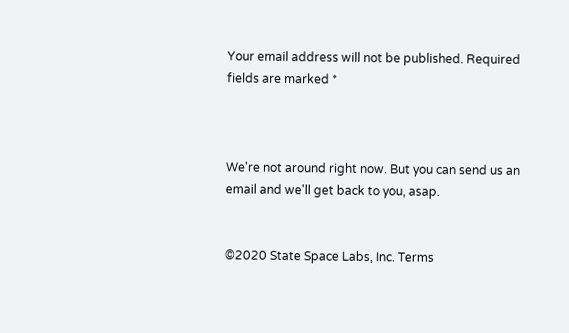Your email address will not be published. Required fields are marked *



We're not around right now. But you can send us an email and we'll get back to you, asap.


©2020 State Space Labs, Inc. Terms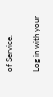of Service.

Log in with your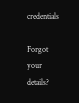credentials

Forgot your details?